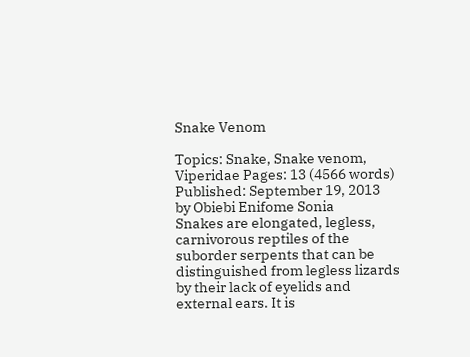Snake Venom

Topics: Snake, Snake venom, Viperidae Pages: 13 (4566 words) Published: September 19, 2013
by Obiebi Enifome Sonia
Snakes are elongated, legless, carnivorous reptiles of the suborder serpents that can be distinguished from legless lizards by their lack of eyelids and external ears. It is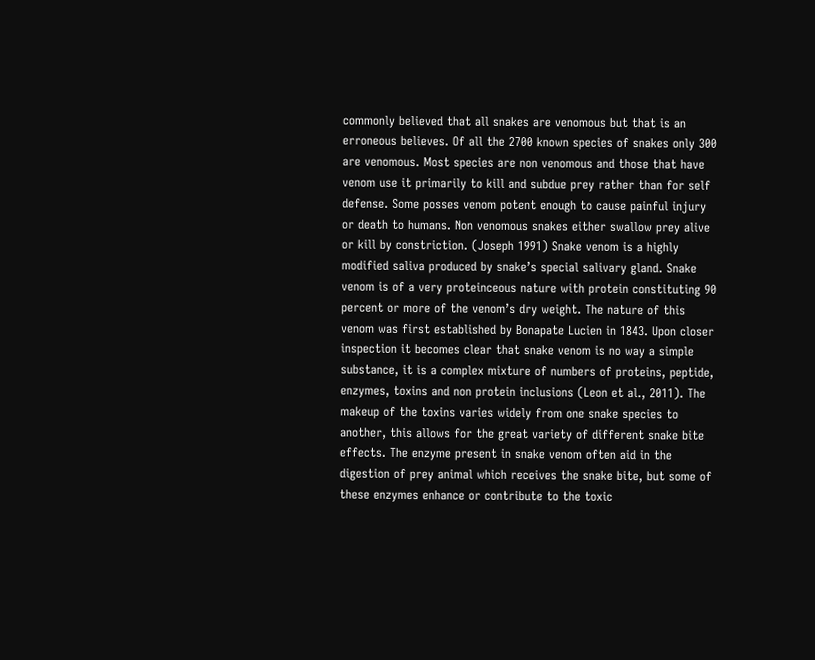commonly believed that all snakes are venomous but that is an erroneous believes. Of all the 2700 known species of snakes only 300 are venomous. Most species are non venomous and those that have venom use it primarily to kill and subdue prey rather than for self defense. Some posses venom potent enough to cause painful injury or death to humans. Non venomous snakes either swallow prey alive or kill by constriction. (Joseph 1991) Snake venom is a highly modified saliva produced by snake’s special salivary gland. Snake venom is of a very proteinceous nature with protein constituting 90 percent or more of the venom’s dry weight. The nature of this venom was first established by Bonapate Lucien in 1843. Upon closer inspection it becomes clear that snake venom is no way a simple substance, it is a complex mixture of numbers of proteins, peptide, enzymes, toxins and non protein inclusions (Leon et al., 2011). The makeup of the toxins varies widely from one snake species to another, this allows for the great variety of different snake bite effects. The enzyme present in snake venom often aid in the digestion of prey animal which receives the snake bite, but some of these enzymes enhance or contribute to the toxic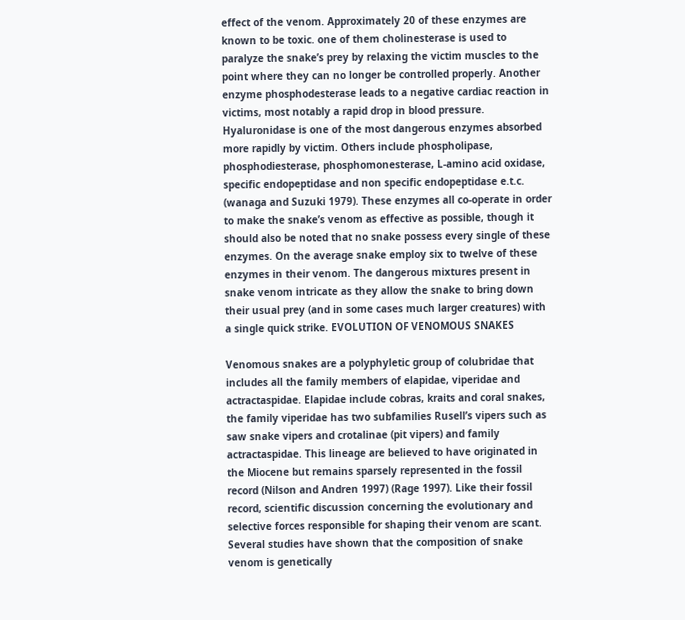effect of the venom. Approximately 20 of these enzymes are known to be toxic. one of them cholinesterase is used to paralyze the snake’s prey by relaxing the victim muscles to the point where they can no longer be controlled properly. Another enzyme phosphodesterase leads to a negative cardiac reaction in victims, most notably a rapid drop in blood pressure. Hyaluronidase is one of the most dangerous enzymes absorbed more rapidly by victim. Others include phospholipase, phosphodiesterase, phosphomonesterase, L-amino acid oxidase, specific endopeptidase and non specific endopeptidase e.t.c. (wanaga and Suzuki 1979). These enzymes all co-operate in order to make the snake’s venom as effective as possible, though it should also be noted that no snake possess every single of these enzymes. On the average snake employ six to twelve of these enzymes in their venom. The dangerous mixtures present in snake venom intricate as they allow the snake to bring down their usual prey (and in some cases much larger creatures) with a single quick strike. EVOLUTION OF VENOMOUS SNAKES

Venomous snakes are a polyphyletic group of colubridae that includes all the family members of elapidae, viperidae and actractaspidae. Elapidae include cobras, kraits and coral snakes, the family viperidae has two subfamilies Rusell’s vipers such as saw snake vipers and crotalinae (pit vipers) and family actractaspidae. This lineage are believed to have originated in the Miocene but remains sparsely represented in the fossil record (Nilson and Andren 1997) (Rage 1997). Like their fossil record, scientific discussion concerning the evolutionary and selective forces responsible for shaping their venom are scant. Several studies have shown that the composition of snake venom is genetically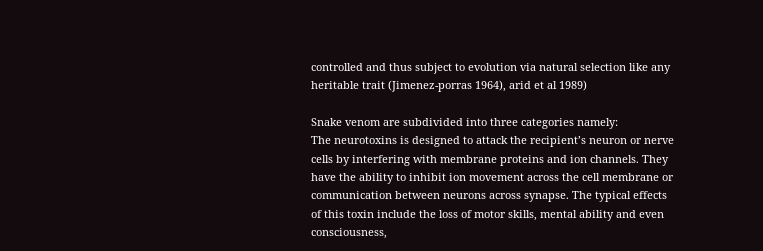controlled and thus subject to evolution via natural selection like any heritable trait (Jimenez-porras 1964), arid et al 1989)

Snake venom are subdivided into three categories namely:
The neurotoxins is designed to attack the recipient’s neuron or nerve cells by interfering with membrane proteins and ion channels. They have the ability to inhibit ion movement across the cell membrane or communication between neurons across synapse. The typical effects of this toxin include the loss of motor skills, mental ability and even consciousness,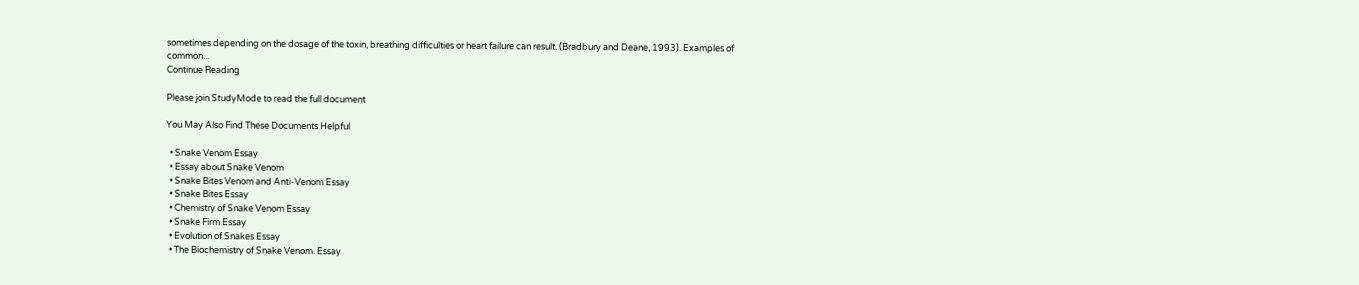sometimes depending on the dosage of the toxin, breathing difficulties or heart failure can result. (Bradbury and Deane, 1993). Examples of common...
Continue Reading

Please join StudyMode to read the full document

You May Also Find These Documents Helpful

  • Snake Venom Essay
  • Essay about Snake Venom
  • Snake Bites Venom and Anti-Venom Essay
  • Snake Bites Essay
  • Chemistry of Snake Venom Essay
  • Snake Firm Essay
  • Evolution of Snakes Essay
  • The Biochemistry of Snake Venom. Essay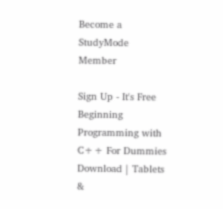Become a StudyMode Member

Sign Up - It's Free
Beginning Programming with C++ For Dummies Download | Tablets &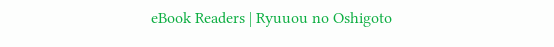eBook Readers | Ryuuou no Oshigoto